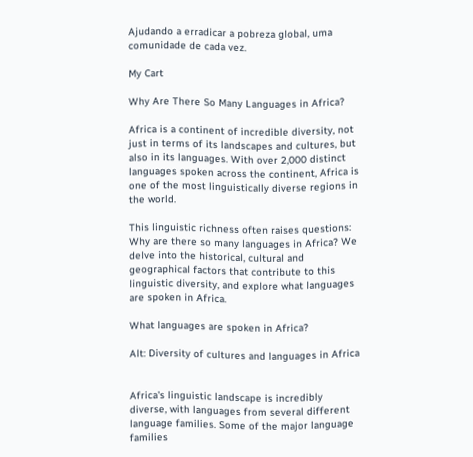Ajudando a erradicar a pobreza global, uma comunidade de cada vez.

My Cart

Why Are There So Many Languages in Africa?

Africa is a continent of incredible diversity, not just in terms of its landscapes and cultures, but also in its languages. With over 2,000 distinct languages spoken across the continent, Africa is one of the most linguistically diverse regions in the world.

This linguistic richness often raises questions: Why are there so many languages in Africa? We delve into the historical, cultural and geographical factors that contribute to this linguistic diversity, and explore what languages are spoken in Africa.

What languages are spoken in Africa?

Alt: Diversity of cultures and languages in Africa


Africa's linguistic landscape is incredibly diverse, with languages from several different language families. Some of the major language families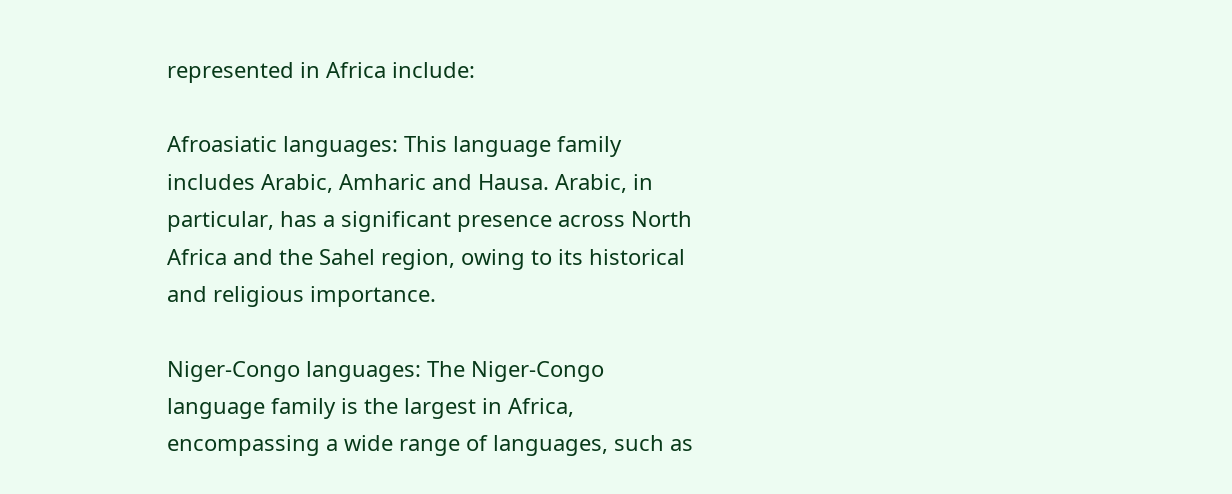represented in Africa include:

Afroasiatic languages: This language family includes Arabic, Amharic and Hausa. Arabic, in particular, has a significant presence across North Africa and the Sahel region, owing to its historical and religious importance.

Niger-Congo languages: The Niger-Congo language family is the largest in Africa, encompassing a wide range of languages, such as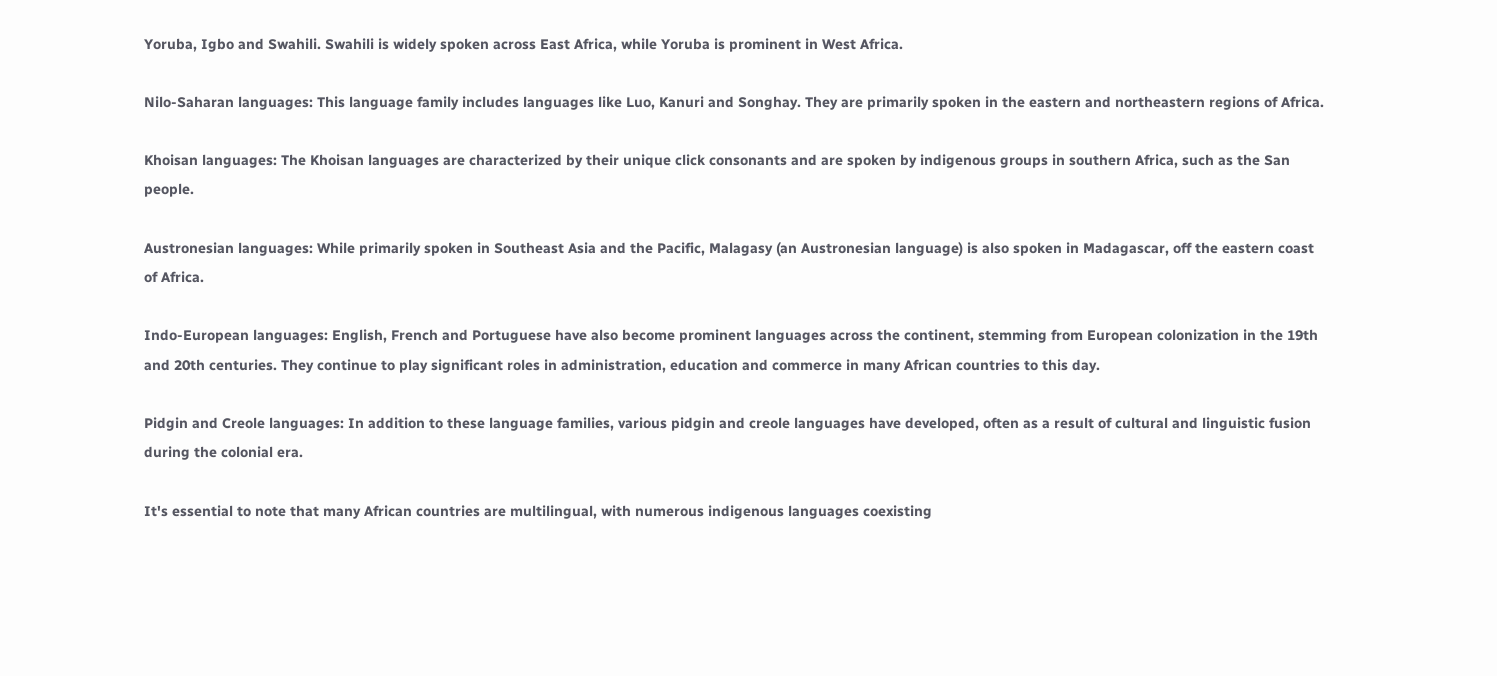Yoruba, Igbo and Swahili. Swahili is widely spoken across East Africa, while Yoruba is prominent in West Africa.

Nilo-Saharan languages: This language family includes languages like Luo, Kanuri and Songhay. They are primarily spoken in the eastern and northeastern regions of Africa.

Khoisan languages: The Khoisan languages are characterized by their unique click consonants and are spoken by indigenous groups in southern Africa, such as the San people.

Austronesian languages: While primarily spoken in Southeast Asia and the Pacific, Malagasy (an Austronesian language) is also spoken in Madagascar, off the eastern coast of Africa.

Indo-European languages: English, French and Portuguese have also become prominent languages across the continent, stemming from European colonization in the 19th and 20th centuries. They continue to play significant roles in administration, education and commerce in many African countries to this day.

Pidgin and Creole languages: In addition to these language families, various pidgin and creole languages have developed, often as a result of cultural and linguistic fusion during the colonial era.

It's essential to note that many African countries are multilingual, with numerous indigenous languages coexisting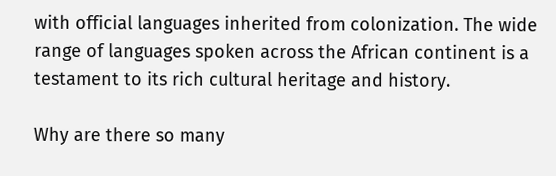with official languages inherited from colonization. The wide range of languages spoken across the African continent is a testament to its rich cultural heritage and history.

Why are there so many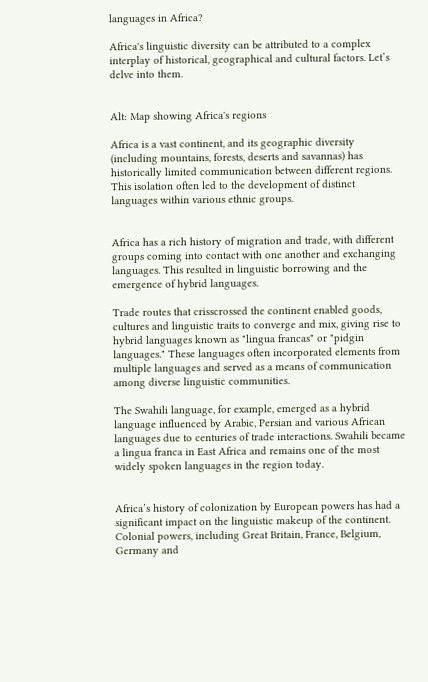languages in Africa?

Africa's linguistic diversity can be attributed to a complex interplay of historical, geographical and cultural factors. Let’s delve into them.


Alt: Map showing Africa's regions

Africa is a vast continent, and its geographic diversity (including mountains, forests, deserts and savannas) has historically limited communication between different regions. This isolation often led to the development of distinct languages within various ethnic groups.


Africa has a rich history of migration and trade, with different groups coming into contact with one another and exchanging languages. This resulted in linguistic borrowing and the emergence of hybrid languages.

Trade routes that crisscrossed the continent enabled goods, cultures and linguistic traits to converge and mix, giving rise to hybrid languages known as "lingua francas" or "pidgin languages." These languages often incorporated elements from multiple languages and served as a means of communication among diverse linguistic communities.

The Swahili language, for example, emerged as a hybrid language influenced by Arabic, Persian and various African languages due to centuries of trade interactions. Swahili became a lingua franca in East Africa and remains one of the most widely spoken languages in the region today.


Africa’s history of colonization by European powers has had a significant impact on the linguistic makeup of the continent. Colonial powers, including Great Britain, France, Belgium, Germany and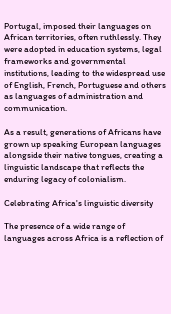Portugal, imposed their languages on African territories, often ruthlessly. They were adopted in education systems, legal frameworks and governmental institutions, leading to the widespread use of English, French, Portuguese and others as languages of administration and communication.

As a result, generations of Africans have grown up speaking European languages alongside their native tongues, creating a linguistic landscape that reflects the enduring legacy of colonialism.

Celebrating Africa's linguistic diversity

The presence of a wide range of languages across Africa is a reflection of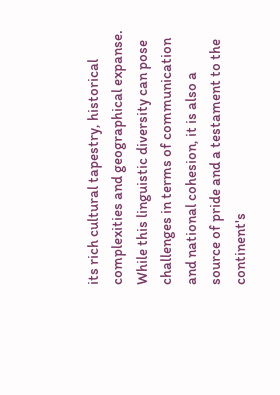its rich cultural tapestry, historical complexities and geographical expanse. While this linguistic diversity can pose challenges in terms of communication and national cohesion, it is also a source of pride and a testament to the continent's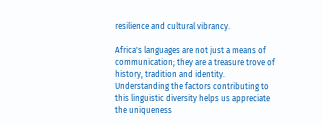resilience and cultural vibrancy.

Africa's languages are not just a means of communication; they are a treasure trove of history, tradition and identity. Understanding the factors contributing to this linguistic diversity helps us appreciate the uniqueness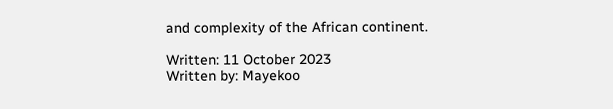and complexity of the African continent.

Written: 11 October 2023
Written by: Mayekoo